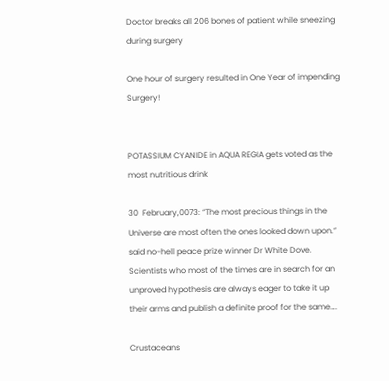Doctor breaks all 206 bones of patient while sneezing during surgery

One hour of surgery resulted in One Year of impending Surgery!


POTASSIUM CYANIDE in AQUA REGIA gets voted as the most nutritious drink

30  February,0073: “The most precious things in the Universe are most often the ones looked down upon.” said no-hell peace prize winner Dr White Dove. Scientists who most of the times are in search for an unproved hypothesis are always eager to take it up their arms and publish a definite proof for the same….

Crustaceans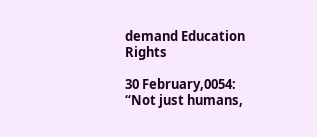demand Education Rights

30 February,0054: “Not just humans,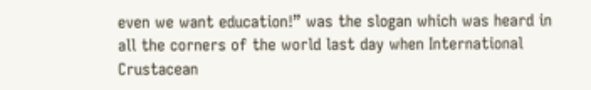even we want education!” was the slogan which was heard in all the corners of the world last day when International Crustacean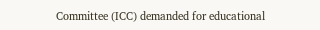Committee (ICC) demanded for educational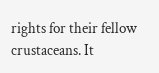rights for their fellow crustaceans. It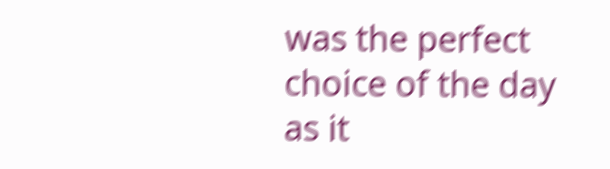was the perfect choice of the day as it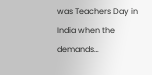was Teachers Day in India when the demands…